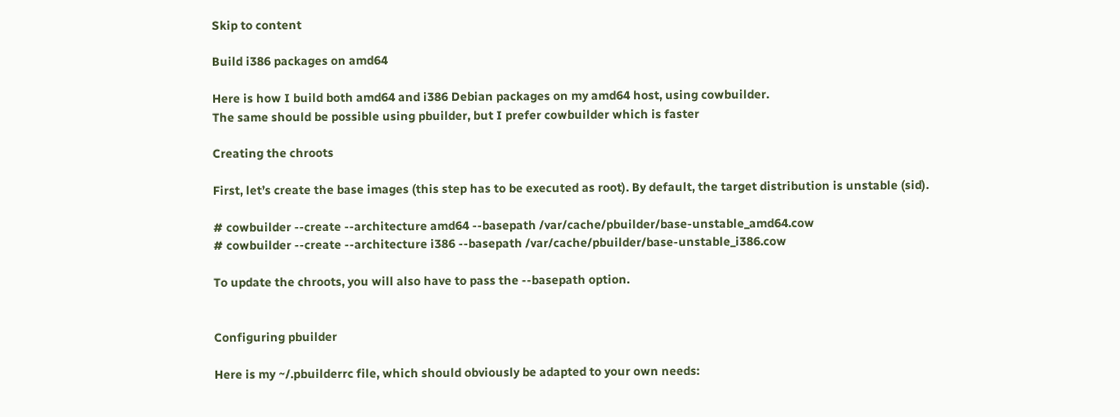Skip to content

Build i386 packages on amd64

Here is how I build both amd64 and i386 Debian packages on my amd64 host, using cowbuilder.
The same should be possible using pbuilder, but I prefer cowbuilder which is faster

Creating the chroots

First, let’s create the base images (this step has to be executed as root). By default, the target distribution is unstable (sid).

# cowbuilder --create --architecture amd64 --basepath /var/cache/pbuilder/base-unstable_amd64.cow
# cowbuilder --create --architecture i386 --basepath /var/cache/pbuilder/base-unstable_i386.cow

To update the chroots, you will also have to pass the --basepath option.


Configuring pbuilder

Here is my ~/.pbuilderrc file, which should obviously be adapted to your own needs: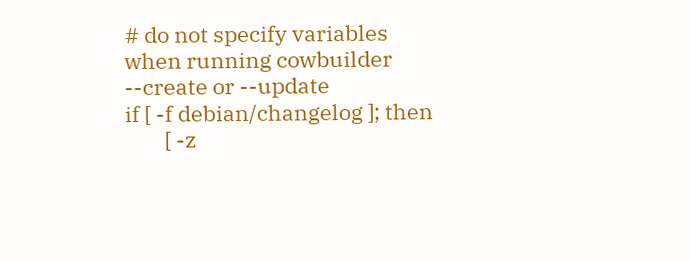# do not specify variables when running cowbuilder --create or --update
if [ -f debian/changelog ]; then
        [ -z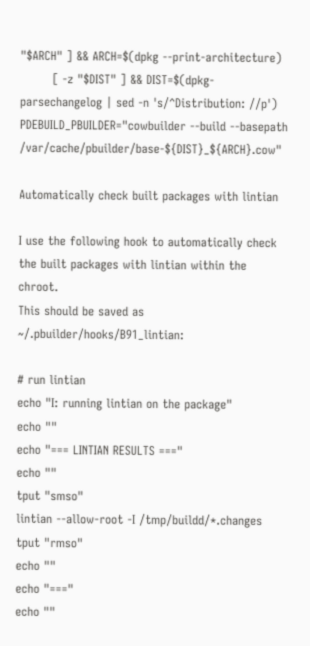"$ARCH" ] && ARCH=$(dpkg --print-architecture)
        [ -z "$DIST" ] && DIST=$(dpkg-parsechangelog | sed -n 's/^Distribution: //p')
PDEBUILD_PBUILDER="cowbuilder --build --basepath /var/cache/pbuilder/base-${DIST}_${ARCH}.cow"

Automatically check built packages with lintian

I use the following hook to automatically check the built packages with lintian within the chroot.
This should be saved as ~/.pbuilder/hooks/B91_lintian:

# run lintian
echo "I: running lintian on the package"
echo ""
echo "=== LINTIAN RESULTS ==="
echo ""
tput "smso"
lintian --allow-root -I /tmp/buildd/*.changes
tput "rmso"
echo ""
echo "==="
echo ""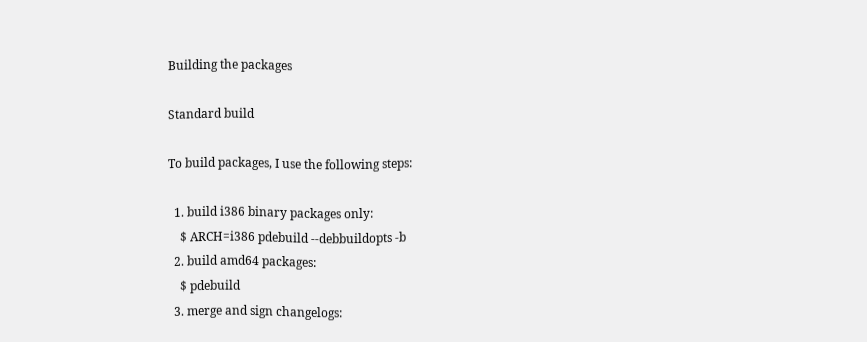Building the packages

Standard build

To build packages, I use the following steps:

  1. build i386 binary packages only:
    $ ARCH=i386 pdebuild --debbuildopts -b
  2. build amd64 packages:
    $ pdebuild
  3. merge and sign changelogs: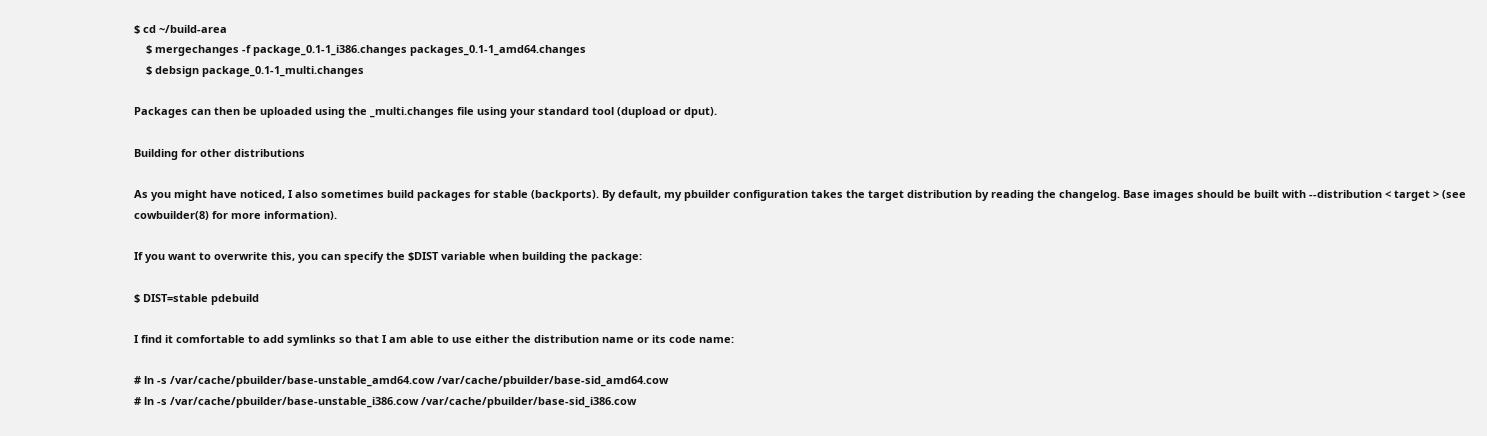$ cd ~/build-area
    $ mergechanges -f package_0.1-1_i386.changes packages_0.1-1_amd64.changes
    $ debsign package_0.1-1_multi.changes

Packages can then be uploaded using the _multi.changes file using your standard tool (dupload or dput).

Building for other distributions

As you might have noticed, I also sometimes build packages for stable (backports). By default, my pbuilder configuration takes the target distribution by reading the changelog. Base images should be built with --distribution < target > (see cowbuilder(8) for more information).

If you want to overwrite this, you can specify the $DIST variable when building the package:

$ DIST=stable pdebuild

I find it comfortable to add symlinks so that I am able to use either the distribution name or its code name:

# ln -s /var/cache/pbuilder/base-unstable_amd64.cow /var/cache/pbuilder/base-sid_amd64.cow
# ln -s /var/cache/pbuilder/base-unstable_i386.cow /var/cache/pbuilder/base-sid_i386.cow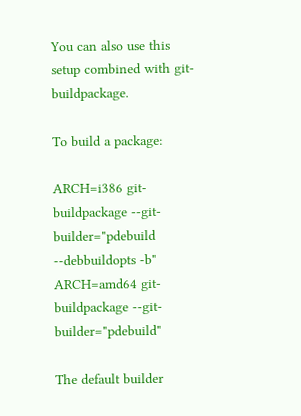You can also use this setup combined with git-buildpackage.

To build a package:

ARCH=i386 git-buildpackage --git-builder="pdebuild --debbuildopts -b"
ARCH=amd64 git-buildpackage --git-builder="pdebuild"

The default builder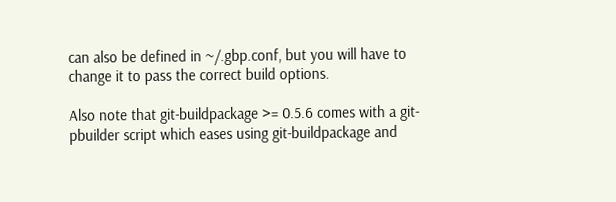can also be defined in ~/.gbp.conf, but you will have to change it to pass the correct build options.

Also note that git-buildpackage >= 0.5.6 comes with a git-pbuilder script which eases using git-buildpackage and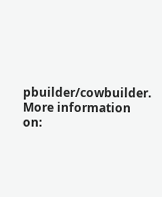pbuilder/cowbuilder.
More information on: